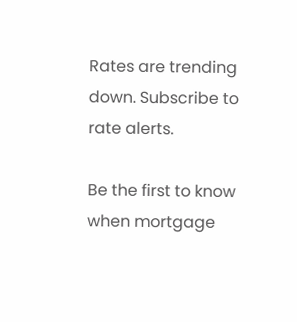Rates are trending down. Subscribe to rate alerts.

Be the first to know when mortgage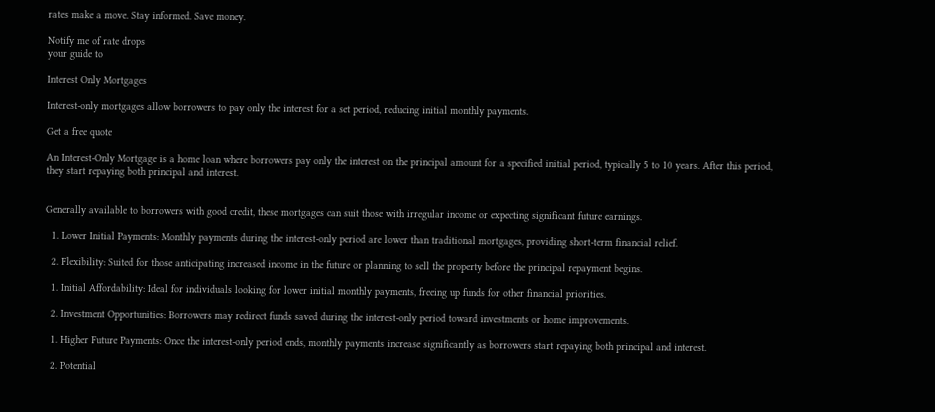rates make a move. Stay informed. Save money.

Notify me of rate drops
your guide to

Interest Only Mortgages

Interest-only mortgages allow borrowers to pay only the interest for a set period, reducing initial monthly payments.

Get a free quote

An Interest-Only Mortgage is a home loan where borrowers pay only the interest on the principal amount for a specified initial period, typically 5 to 10 years. After this period, they start repaying both principal and interest.


Generally available to borrowers with good credit, these mortgages can suit those with irregular income or expecting significant future earnings.

  1. Lower Initial Payments: Monthly payments during the interest-only period are lower than traditional mortgages, providing short-term financial relief.

  2. Flexibility: Suited for those anticipating increased income in the future or planning to sell the property before the principal repayment begins.

  1. Initial Affordability: Ideal for individuals looking for lower initial monthly payments, freeing up funds for other financial priorities.

  2. Investment Opportunities: Borrowers may redirect funds saved during the interest-only period toward investments or home improvements.

  1. Higher Future Payments: Once the interest-only period ends, monthly payments increase significantly as borrowers start repaying both principal and interest.

  2. Potential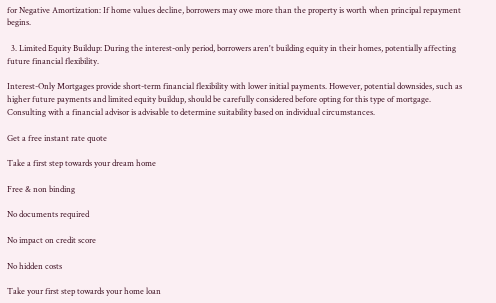for Negative Amortization: If home values decline, borrowers may owe more than the property is worth when principal repayment begins.

  3. Limited Equity Buildup: During the interest-only period, borrowers aren't building equity in their homes, potentially affecting future financial flexibility.

Interest-Only Mortgages provide short-term financial flexibility with lower initial payments. However, potential downsides, such as higher future payments and limited equity buildup, should be carefully considered before opting for this type of mortgage. Consulting with a financial advisor is advisable to determine suitability based on individual circumstances.

Get a free instant rate quote

Take a first step towards your dream home

Free & non binding

No documents required

No impact on credit score

No hidden costs

Take your first step towards your home loan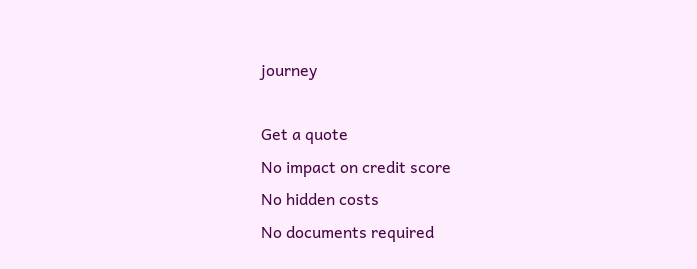journey

Get a quote
No impact on credit score
No hidden costs
No documents required